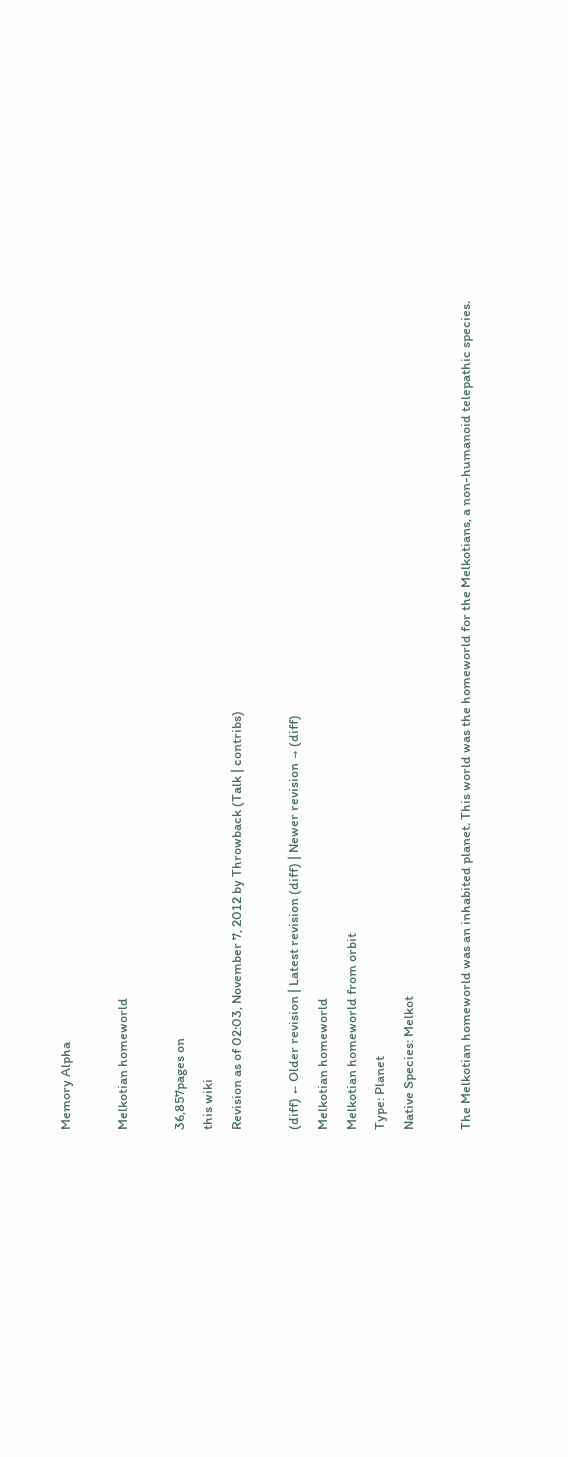Memory Alpha

Melkotian homeworld

36,857pages on
this wiki
Revision as of 02:03, November 7, 2012 by Throwback (Talk | contribs)

(diff) ← Older revision | Latest revision (diff) | Newer revision → (diff)
Melkotian homeworld
Melkotian homeworld from orbit
Type: Planet
Native Species: Melkot

The Melkotian homeworld was an inhabited planet. This world was the homeworld for the Melkotians, a non-humanoid telepathic species.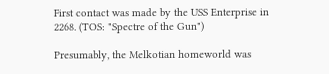First contact was made by the USS Enterprise in 2268. (TOS: "Spectre of the Gun")

Presumably, the Melkotian homeworld was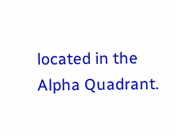located in the Alpha Quadrant.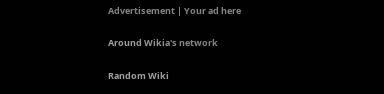Advertisement | Your ad here

Around Wikia's network

Random Wiki